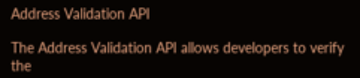Address Validation API

The Address Validation API allows developers to verify the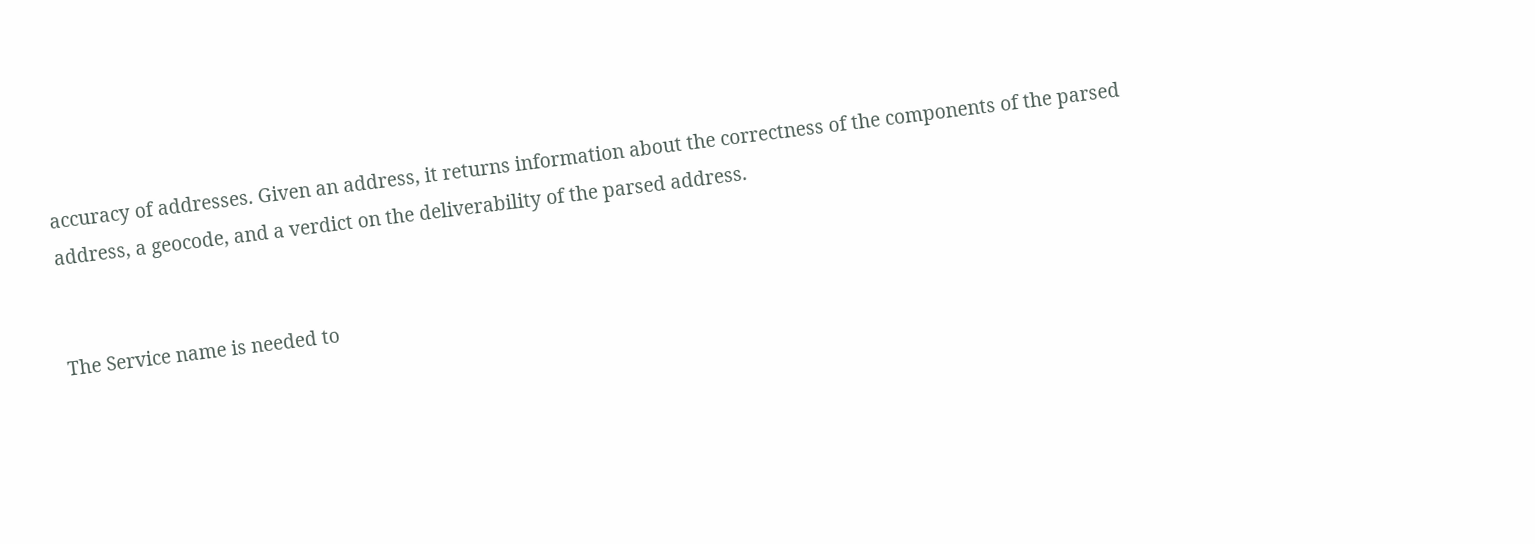accuracy of addresses. Given an address, it returns information about the correctness of the components of the parsed address, a geocode, and a verdict on the deliverability of the parsed address.


The Service name is needed to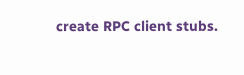create RPC client stubs.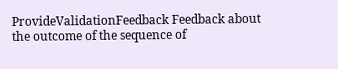ProvideValidationFeedback Feedback about the outcome of the sequence of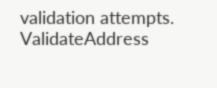validation attempts.
ValidateAddress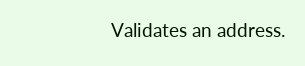Validates an address.